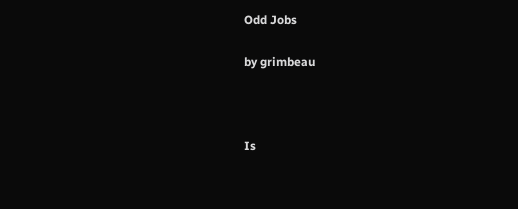Odd Jobs

by grimbeau



Is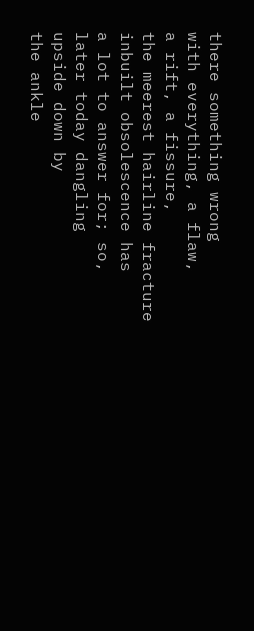there something wrong
with everything, a flaw,
a rift, a fissure,
the meerest hairline fracture
inbuilt obsolescence has
a lot to answer for; so,
later today dangling
upside down by
the ankle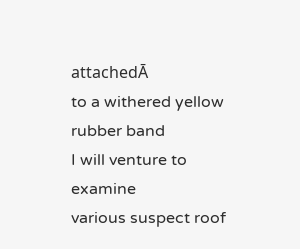attachedĀ
to a withered yellow rubber band
I will venture to examine
various suspect roof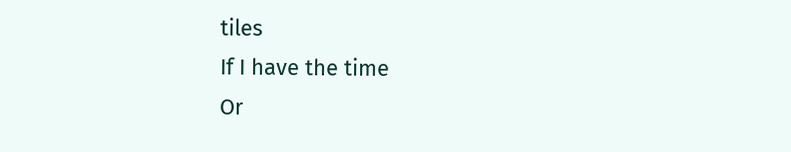tiles
If I have the time
Or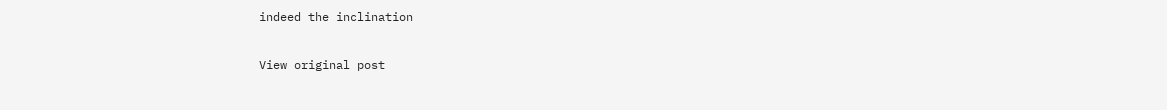indeed the inclination

View original post